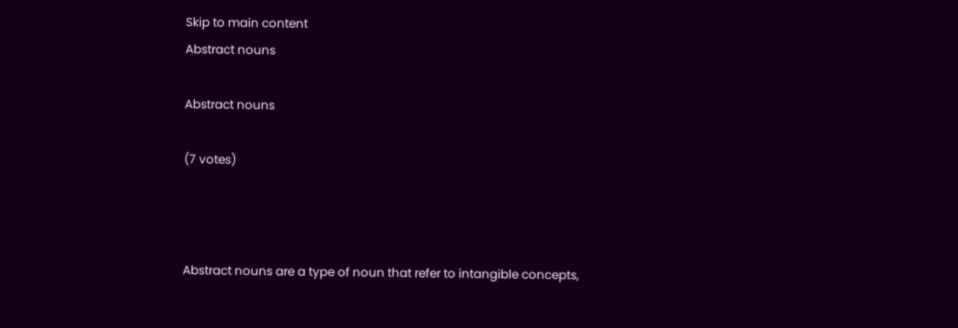Skip to main content
Abstract nouns

Abstract nouns

(7 votes)



Abstract nouns are a type of noun that refer to intangible concepts,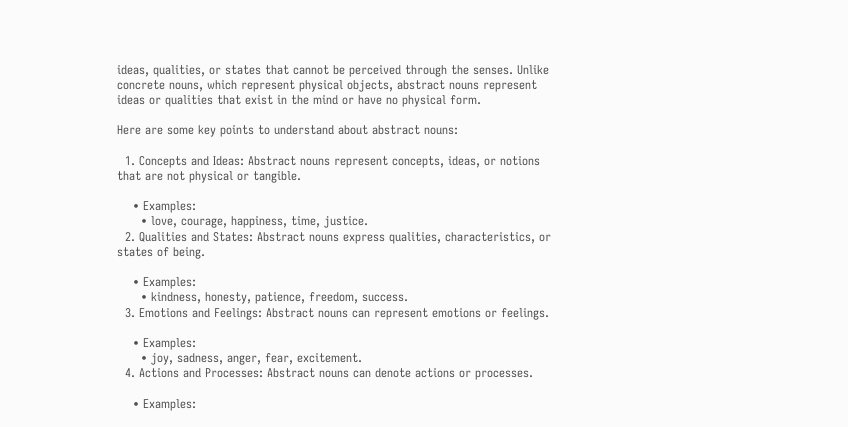ideas, qualities, or states that cannot be perceived through the senses. Unlike concrete nouns, which represent physical objects, abstract nouns represent ideas or qualities that exist in the mind or have no physical form.

Here are some key points to understand about abstract nouns:

  1. Concepts and Ideas: Abstract nouns represent concepts, ideas, or notions that are not physical or tangible.

    • Examples:
      • love, courage, happiness, time, justice.
  2. Qualities and States: Abstract nouns express qualities, characteristics, or states of being.

    • Examples:
      • kindness, honesty, patience, freedom, success.
  3. Emotions and Feelings: Abstract nouns can represent emotions or feelings.

    • Examples:
      • joy, sadness, anger, fear, excitement.
  4. Actions and Processes: Abstract nouns can denote actions or processes.

    • Examples: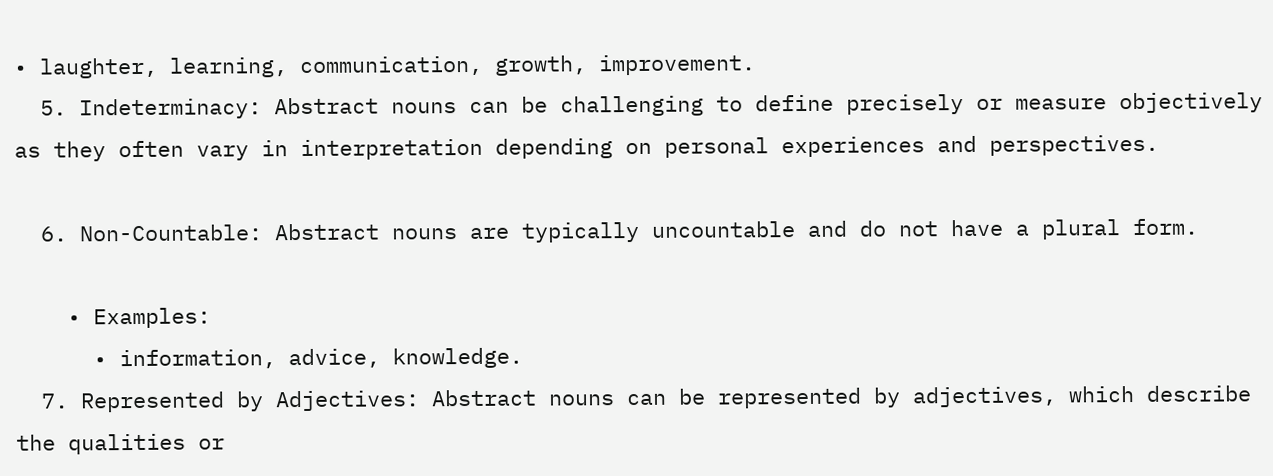• laughter, learning, communication, growth, improvement.
  5. Indeterminacy: Abstract nouns can be challenging to define precisely or measure objectively as they often vary in interpretation depending on personal experiences and perspectives.

  6. Non-Countable: Abstract nouns are typically uncountable and do not have a plural form.

    • Examples:
      • information, advice, knowledge.
  7. Represented by Adjectives: Abstract nouns can be represented by adjectives, which describe the qualities or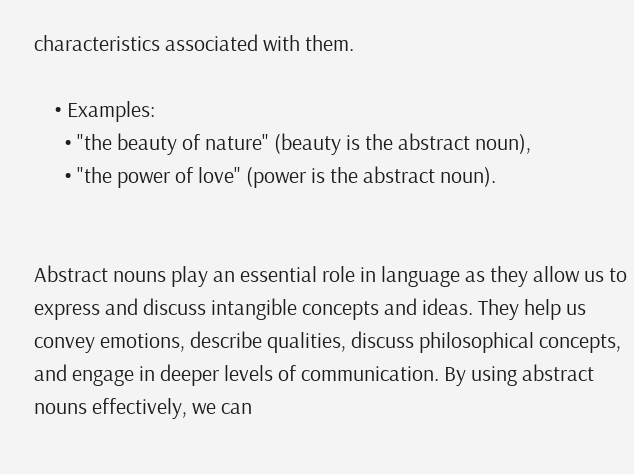characteristics associated with them.

    • Examples:
      • "the beauty of nature" (beauty is the abstract noun),
      • "the power of love" (power is the abstract noun).


Abstract nouns play an essential role in language as they allow us to express and discuss intangible concepts and ideas. They help us convey emotions, describe qualities, discuss philosophical concepts, and engage in deeper levels of communication. By using abstract nouns effectively, we can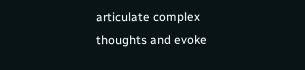articulate complex thoughts and evoke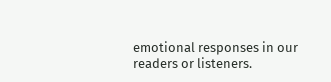emotional responses in our readers or listeners.